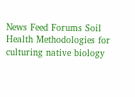News Feed Forums Soil Health Methodologies for culturing native biology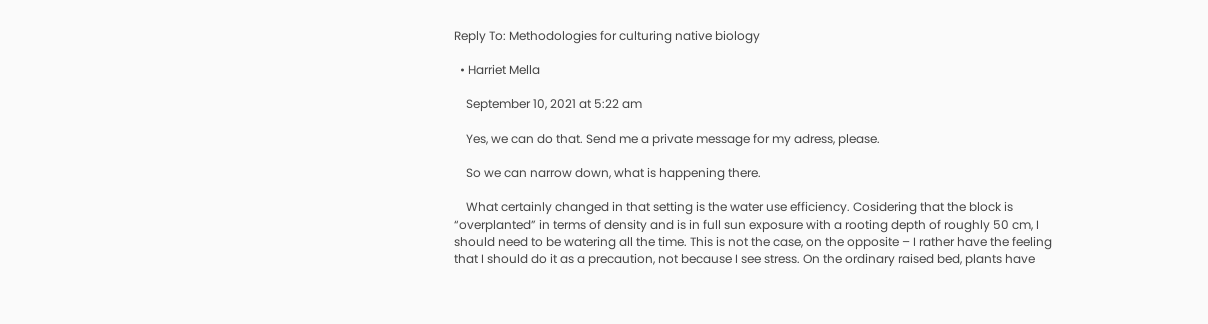Reply To: Methodologies for culturing native biology

  • Harriet Mella

    September 10, 2021 at 5:22 am

    Yes, we can do that. Send me a private message for my adress, please.

    So we can narrow down, what is happening there.

    What certainly changed in that setting is the water use efficiency. Cosidering that the block is “overplanted” in terms of density and is in full sun exposure with a rooting depth of roughly 50 cm, I should need to be watering all the time. This is not the case, on the opposite – I rather have the feeling that I should do it as a precaution, not because I see stress. On the ordinary raised bed, plants have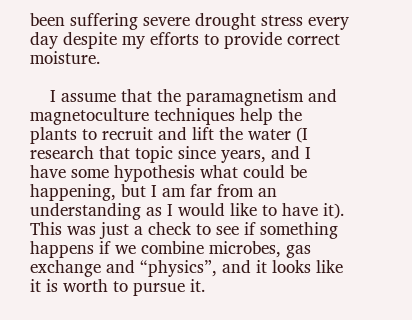been suffering severe drought stress every day despite my efforts to provide correct moisture.

    I assume that the paramagnetism and magnetoculture techniques help the plants to recruit and lift the water (I research that topic since years, and I have some hypothesis what could be happening, but I am far from an understanding as I would like to have it). This was just a check to see if something happens if we combine microbes, gas exchange and “physics”, and it looks like it is worth to pursue it.